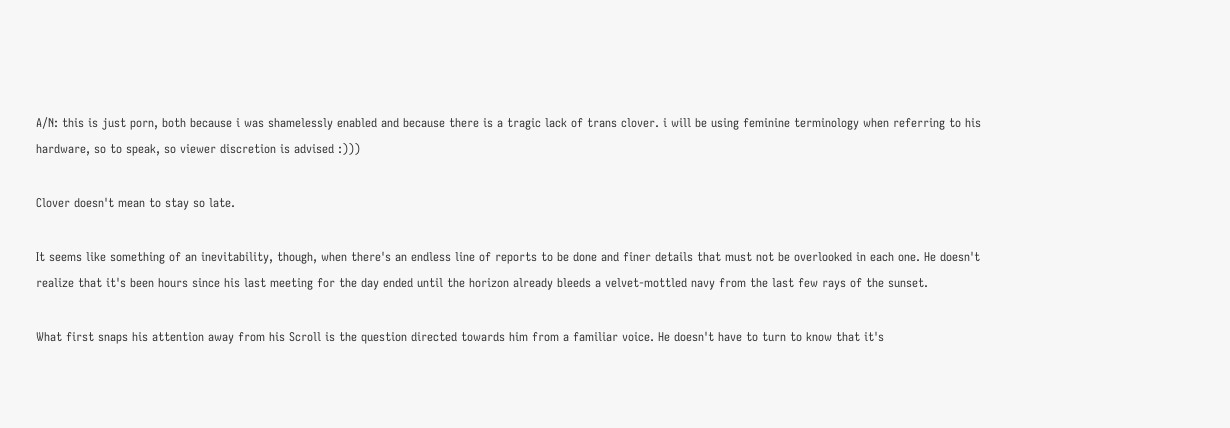A/N: this is just porn, both because i was shamelessly enabled and because there is a tragic lack of trans clover. i will be using feminine terminology when referring to his hardware, so to speak, so viewer discretion is advised :)))

Clover doesn't mean to stay so late.

It seems like something of an inevitability, though, when there's an endless line of reports to be done and finer details that must not be overlooked in each one. He doesn't realize that it's been hours since his last meeting for the day ended until the horizon already bleeds a velvet-mottled navy from the last few rays of the sunset.

What first snaps his attention away from his Scroll is the question directed towards him from a familiar voice. He doesn't have to turn to know that it's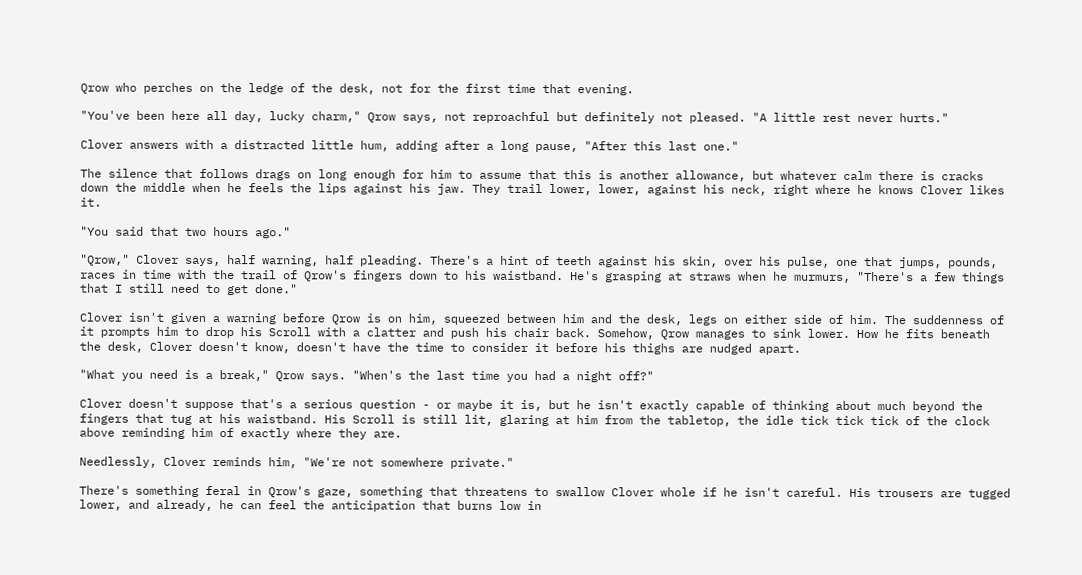Qrow who perches on the ledge of the desk, not for the first time that evening.

"You've been here all day, lucky charm," Qrow says, not reproachful but definitely not pleased. "A little rest never hurts."

Clover answers with a distracted little hum, adding after a long pause, "After this last one."

The silence that follows drags on long enough for him to assume that this is another allowance, but whatever calm there is cracks down the middle when he feels the lips against his jaw. They trail lower, lower, against his neck, right where he knows Clover likes it.

"You said that two hours ago."

"Qrow," Clover says, half warning, half pleading. There's a hint of teeth against his skin, over his pulse, one that jumps, pounds, races in time with the trail of Qrow's fingers down to his waistband. He's grasping at straws when he murmurs, "There's a few things that I still need to get done."

Clover isn't given a warning before Qrow is on him, squeezed between him and the desk, legs on either side of him. The suddenness of it prompts him to drop his Scroll with a clatter and push his chair back. Somehow, Qrow manages to sink lower. How he fits beneath the desk, Clover doesn't know, doesn't have the time to consider it before his thighs are nudged apart.

"What you need is a break," Qrow says. "When's the last time you had a night off?"

Clover doesn't suppose that's a serious question - or maybe it is, but he isn't exactly capable of thinking about much beyond the fingers that tug at his waistband. His Scroll is still lit, glaring at him from the tabletop, the idle tick tick tick of the clock above reminding him of exactly where they are.

Needlessly, Clover reminds him, "We're not somewhere private."

There's something feral in Qrow's gaze, something that threatens to swallow Clover whole if he isn't careful. His trousers are tugged lower, and already, he can feel the anticipation that burns low in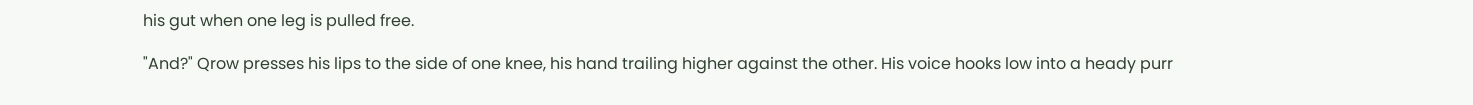his gut when one leg is pulled free.

"And?" Qrow presses his lips to the side of one knee, his hand trailing higher against the other. His voice hooks low into a heady purr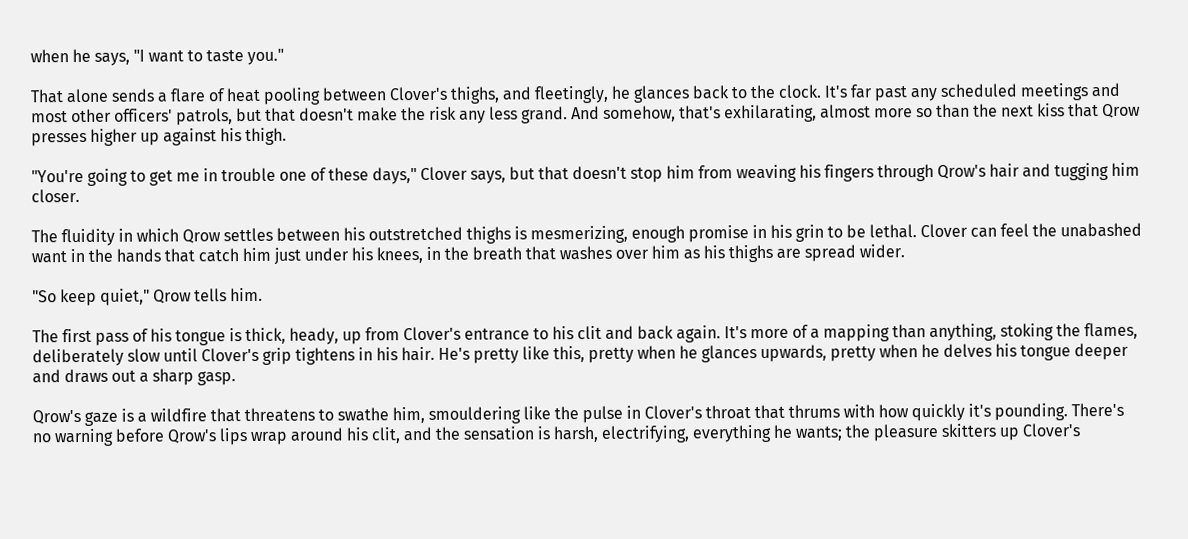when he says, "I want to taste you."

That alone sends a flare of heat pooling between Clover's thighs, and fleetingly, he glances back to the clock. It's far past any scheduled meetings and most other officers' patrols, but that doesn't make the risk any less grand. And somehow, that's exhilarating, almost more so than the next kiss that Qrow presses higher up against his thigh.

"You're going to get me in trouble one of these days," Clover says, but that doesn't stop him from weaving his fingers through Qrow's hair and tugging him closer.

The fluidity in which Qrow settles between his outstretched thighs is mesmerizing, enough promise in his grin to be lethal. Clover can feel the unabashed want in the hands that catch him just under his knees, in the breath that washes over him as his thighs are spread wider.

"So keep quiet," Qrow tells him.

The first pass of his tongue is thick, heady, up from Clover's entrance to his clit and back again. It's more of a mapping than anything, stoking the flames, deliberately slow until Clover's grip tightens in his hair. He's pretty like this, pretty when he glances upwards, pretty when he delves his tongue deeper and draws out a sharp gasp.

Qrow's gaze is a wildfire that threatens to swathe him, smouldering like the pulse in Clover's throat that thrums with how quickly it's pounding. There's no warning before Qrow's lips wrap around his clit, and the sensation is harsh, electrifying, everything he wants; the pleasure skitters up Clover's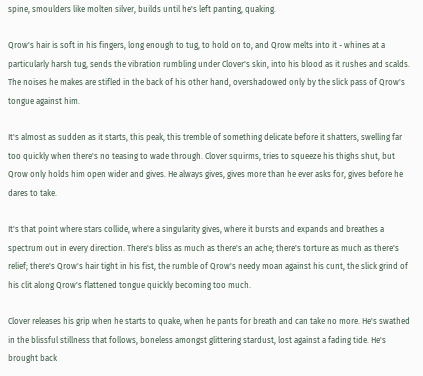spine, smoulders like molten silver, builds until he's left panting, quaking.

Qrow's hair is soft in his fingers, long enough to tug, to hold on to, and Qrow melts into it - whines at a particularly harsh tug, sends the vibration rumbling under Clover's skin, into his blood as it rushes and scalds. The noises he makes are stifled in the back of his other hand, overshadowed only by the slick pass of Qrow's tongue against him.

It's almost as sudden as it starts, this peak, this tremble of something delicate before it shatters, swelling far too quickly when there's no teasing to wade through. Clover squirms, tries to squeeze his thighs shut, but Qrow only holds him open wider and gives. He always gives, gives more than he ever asks for, gives before he dares to take.

It's that point where stars collide, where a singularity gives, where it bursts and expands and breathes a spectrum out in every direction. There's bliss as much as there's an ache; there's torture as much as there's relief; there's Qrow's hair tight in his fist, the rumble of Qrow's needy moan against his cunt, the slick grind of his clit along Qrow's flattened tongue quickly becoming too much.

Clover releases his grip when he starts to quake, when he pants for breath and can take no more. He's swathed in the blissful stillness that follows, boneless amongst glittering stardust, lost against a fading tide. He's brought back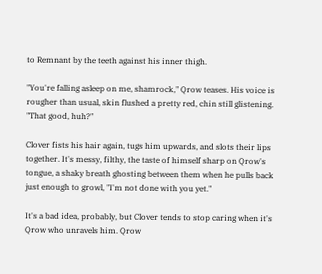to Remnant by the teeth against his inner thigh.

"You're falling asleep on me, shamrock," Qrow teases. His voice is rougher than usual, skin flushed a pretty red, chin still glistening. "That good, huh?"

Clover fists his hair again, tugs him upwards, and slots their lips together. It's messy, filthy, the taste of himself sharp on Qrow's tongue, a shaky breath ghosting between them when he pulls back just enough to growl, "I'm not done with you yet."

It's a bad idea, probably, but Clover tends to stop caring when it's Qrow who unravels him. Qrow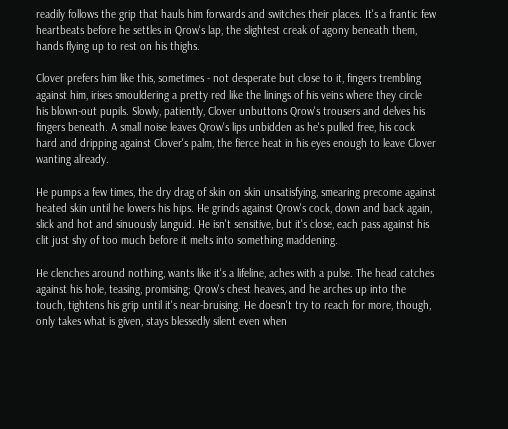readily follows the grip that hauls him forwards and switches their places. It's a frantic few heartbeats before he settles in Qrow's lap, the slightest creak of agony beneath them, hands flying up to rest on his thighs.

Clover prefers him like this, sometimes - not desperate but close to it, fingers trembling against him, irises smouldering a pretty red like the linings of his veins where they circle his blown-out pupils. Slowly, patiently, Clover unbuttons Qrow's trousers and delves his fingers beneath. A small noise leaves Qrow's lips unbidden as he's pulled free, his cock hard and dripping against Clover's palm, the fierce heat in his eyes enough to leave Clover wanting already.

He pumps a few times, the dry drag of skin on skin unsatisfying, smearing precome against heated skin until he lowers his hips. He grinds against Qrow's cock, down and back again, slick and hot and sinuously languid. He isn't sensitive, but it's close, each pass against his clit just shy of too much before it melts into something maddening.

He clenches around nothing, wants like it's a lifeline, aches with a pulse. The head catches against his hole, teasing, promising; Qrow's chest heaves, and he arches up into the touch, tightens his grip until it's near-bruising. He doesn't try to reach for more, though, only takes what is given, stays blessedly silent even when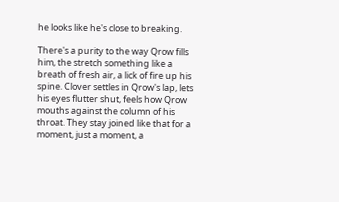he looks like he's close to breaking.

There's a purity to the way Qrow fills him, the stretch something like a breath of fresh air, a lick of fire up his spine. Clover settles in Qrow's lap, lets his eyes flutter shut, feels how Qrow mouths against the column of his throat. They stay joined like that for a moment, just a moment, a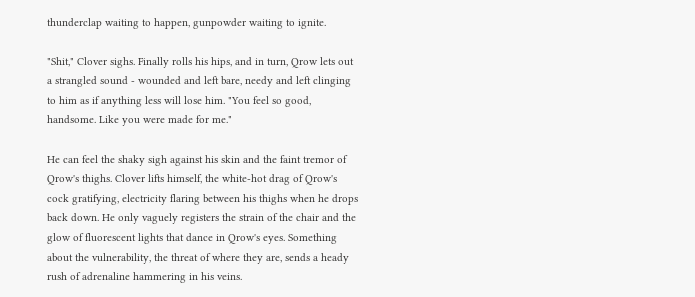thunderclap waiting to happen, gunpowder waiting to ignite.

"Shit," Clover sighs. Finally rolls his hips, and in turn, Qrow lets out a strangled sound - wounded and left bare, needy and left clinging to him as if anything less will lose him. "You feel so good, handsome. Like you were made for me."

He can feel the shaky sigh against his skin and the faint tremor of Qrow's thighs. Clover lifts himself, the white-hot drag of Qrow's cock gratifying, electricity flaring between his thighs when he drops back down. He only vaguely registers the strain of the chair and the glow of fluorescent lights that dance in Qrow's eyes. Something about the vulnerability, the threat of where they are, sends a heady rush of adrenaline hammering in his veins.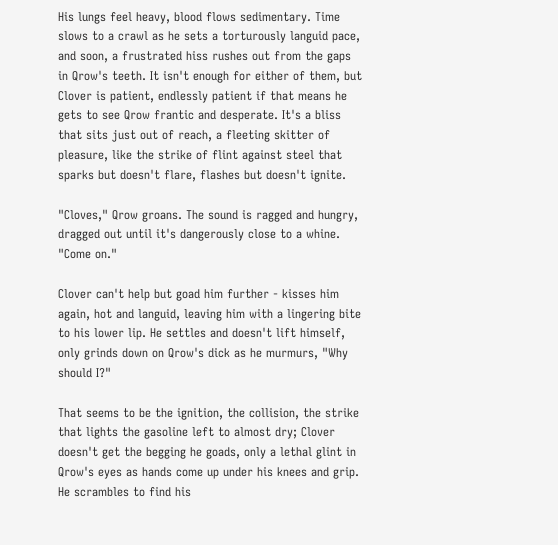His lungs feel heavy, blood flows sedimentary. Time slows to a crawl as he sets a torturously languid pace, and soon, a frustrated hiss rushes out from the gaps in Qrow's teeth. It isn't enough for either of them, but Clover is patient, endlessly patient if that means he gets to see Qrow frantic and desperate. It's a bliss that sits just out of reach, a fleeting skitter of pleasure, like the strike of flint against steel that sparks but doesn't flare, flashes but doesn't ignite.

"Cloves," Qrow groans. The sound is ragged and hungry, dragged out until it's dangerously close to a whine. "Come on."

Clover can't help but goad him further - kisses him again, hot and languid, leaving him with a lingering bite to his lower lip. He settles and doesn't lift himself, only grinds down on Qrow's dick as he murmurs, "Why should I?"

That seems to be the ignition, the collision, the strike that lights the gasoline left to almost dry; Clover doesn't get the begging he goads, only a lethal glint in Qrow's eyes as hands come up under his knees and grip. He scrambles to find his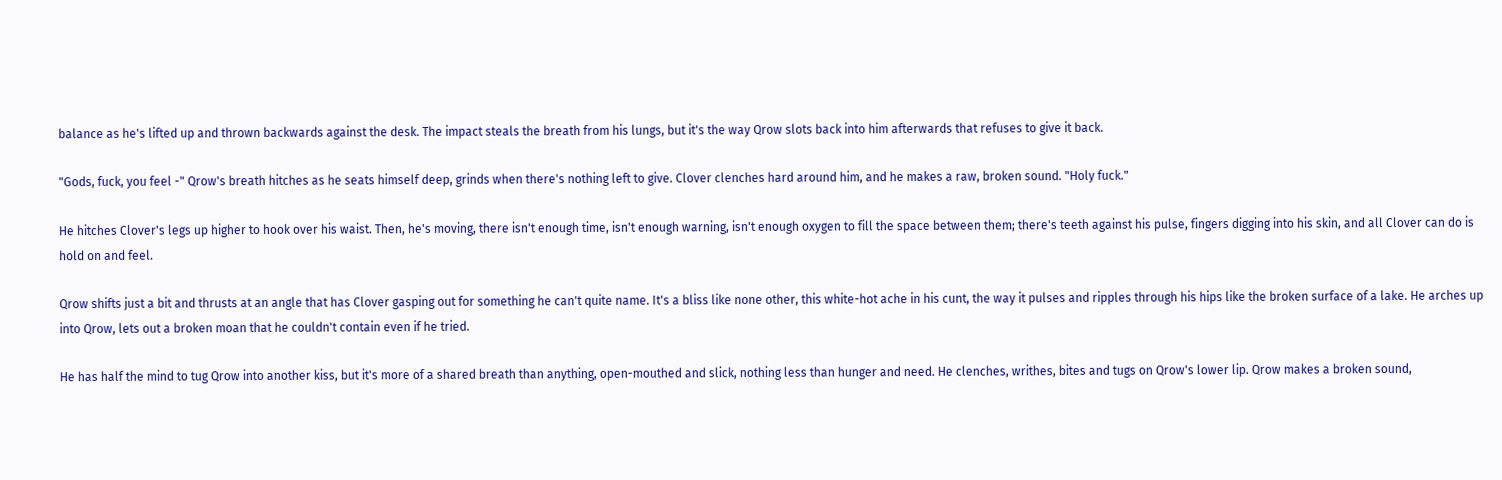balance as he's lifted up and thrown backwards against the desk. The impact steals the breath from his lungs, but it's the way Qrow slots back into him afterwards that refuses to give it back.

"Gods, fuck, you feel -" Qrow's breath hitches as he seats himself deep, grinds when there's nothing left to give. Clover clenches hard around him, and he makes a raw, broken sound. "Holy fuck."

He hitches Clover's legs up higher to hook over his waist. Then, he's moving, there isn't enough time, isn't enough warning, isn't enough oxygen to fill the space between them; there's teeth against his pulse, fingers digging into his skin, and all Clover can do is hold on and feel.

Qrow shifts just a bit and thrusts at an angle that has Clover gasping out for something he can't quite name. It's a bliss like none other, this white-hot ache in his cunt, the way it pulses and ripples through his hips like the broken surface of a lake. He arches up into Qrow, lets out a broken moan that he couldn't contain even if he tried.

He has half the mind to tug Qrow into another kiss, but it's more of a shared breath than anything, open-mouthed and slick, nothing less than hunger and need. He clenches, writhes, bites and tugs on Qrow's lower lip. Qrow makes a broken sound,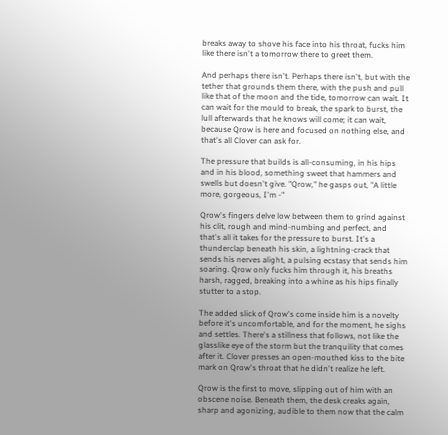breaks away to shove his face into his throat, fucks him like there isn't a tomorrow there to greet them.

And perhaps there isn't. Perhaps there isn't, but with the tether that grounds them there, with the push and pull like that of the moon and the tide, tomorrow can wait. It can wait for the mould to break, the spark to burst, the lull afterwards that he knows will come; it can wait, because Qrow is here and focused on nothing else, and that's all Clover can ask for.

The pressure that builds is all-consuming, in his hips and in his blood, something sweet that hammers and swells but doesn't give. "Qrow," he gasps out, "A little more, gorgeous, I'm -"

Qrow's fingers delve low between them to grind against his clit, rough and mind-numbing and perfect, and that's all it takes for the pressure to burst. It's a thunderclap beneath his skin, a lightning-crack that sends his nerves alight, a pulsing ecstasy that sends him soaring. Qrow only fucks him through it, his breaths harsh, ragged, breaking into a whine as his hips finally stutter to a stop.

The added slick of Qrow's come inside him is a novelty before it's uncomfortable, and for the moment, he sighs and settles. There's a stillness that follows, not like the glasslike eye of the storm but the tranquility that comes after it. Clover presses an open-mouthed kiss to the bite mark on Qrow's throat that he didn't realize he left.

Qrow is the first to move, slipping out of him with an obscene noise. Beneath them, the desk creaks again, sharp and agonizing, audible to them now that the calm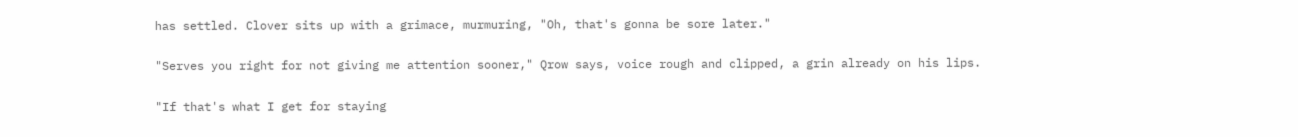has settled. Clover sits up with a grimace, murmuring, "Oh, that's gonna be sore later."

"Serves you right for not giving me attention sooner," Qrow says, voice rough and clipped, a grin already on his lips.

"If that's what I get for staying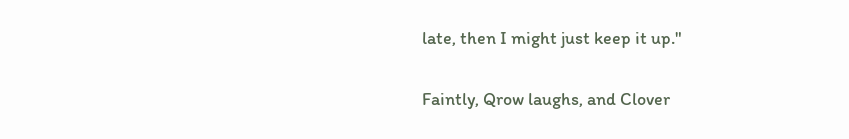late, then I might just keep it up."

Faintly, Qrow laughs, and Clover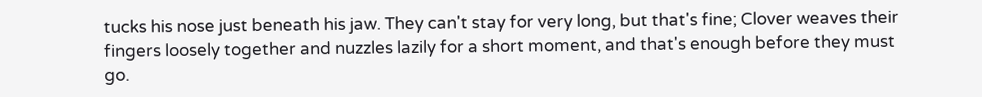tucks his nose just beneath his jaw. They can't stay for very long, but that's fine; Clover weaves their fingers loosely together and nuzzles lazily for a short moment, and that's enough before they must go.